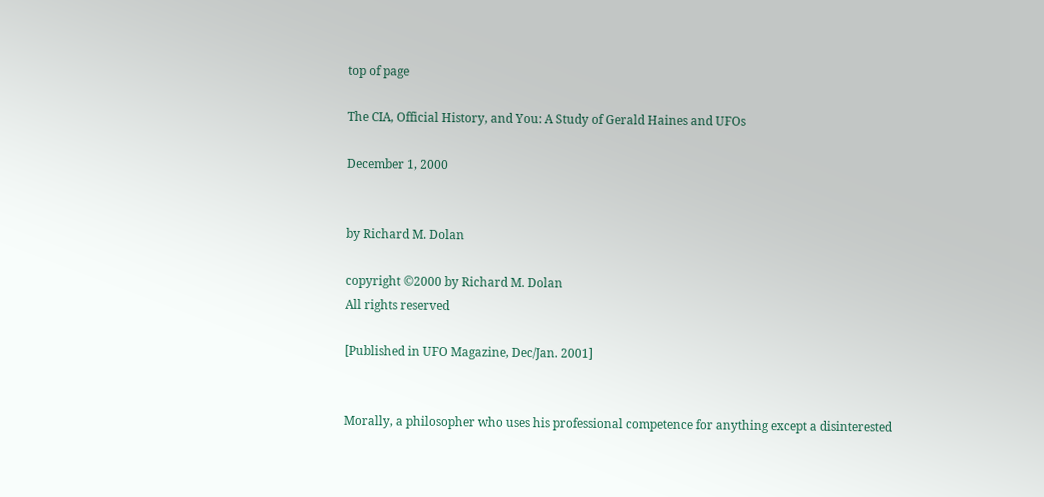top of page

The CIA, Official History, and You: A Study of Gerald Haines and UFOs

December 1, 2000


by Richard M. Dolan

copyright ©2000 by Richard M. Dolan
All rights reserved

[Published in UFO Magazine, Dec/Jan. 2001]


Morally, a philosopher who uses his professional competence for anything except a disinterested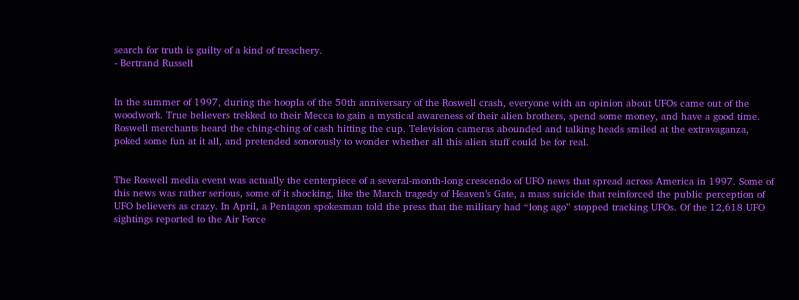search for truth is guilty of a kind of treachery.
- Bertrand Russell


In the summer of 1997, during the hoopla of the 50th anniversary of the Roswell crash, everyone with an opinion about UFOs came out of the woodwork. True believers trekked to their Mecca to gain a mystical awareness of their alien brothers, spend some money, and have a good time. Roswell merchants heard the ching-ching of cash hitting the cup. Television cameras abounded and talking heads smiled at the extravaganza, poked some fun at it all, and pretended sonorously to wonder whether all this alien stuff could be for real.


The Roswell media event was actually the centerpiece of a several-month-long crescendo of UFO news that spread across America in 1997. Some of this news was rather serious, some of it shocking, like the March tragedy of Heaven’s Gate, a mass suicide that reinforced the public perception of UFO believers as crazy. In April, a Pentagon spokesman told the press that the military had “long ago” stopped tracking UFOs. Of the 12,618 UFO sightings reported to the Air Force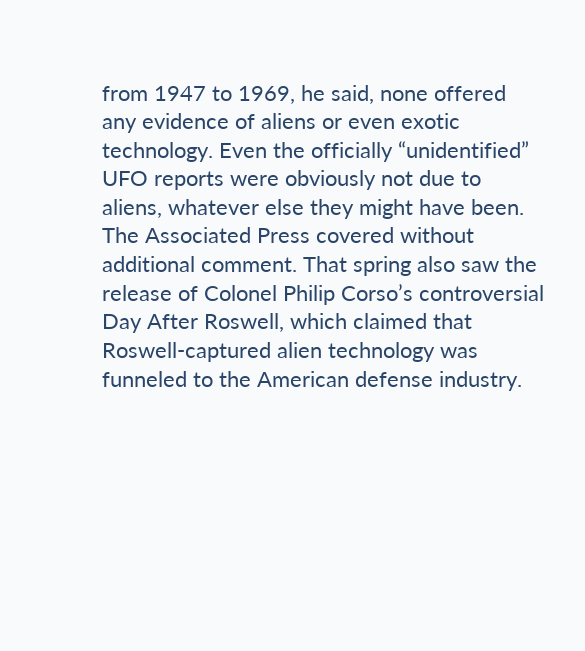from 1947 to 1969, he said, none offered any evidence of aliens or even exotic technology. Even the officially “unidentified” UFO reports were obviously not due to aliens, whatever else they might have been. The Associated Press covered without additional comment. That spring also saw the release of Colonel Philip Corso’s controversial Day After Roswell, which claimed that Roswell-captured alien technology was funneled to the American defense industry.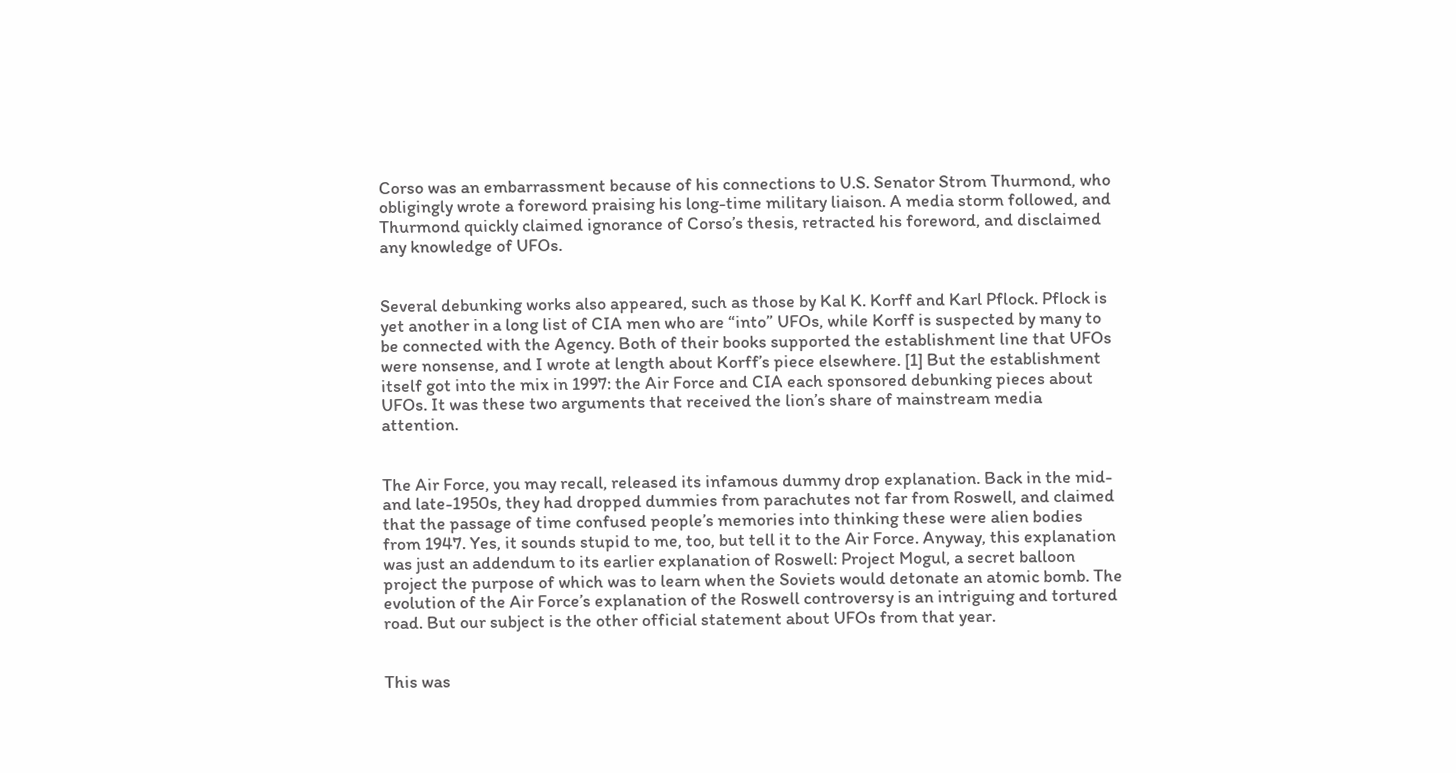Corso was an embarrassment because of his connections to U.S. Senator Strom Thurmond, who obligingly wrote a foreword praising his long-time military liaison. A media storm followed, and Thurmond quickly claimed ignorance of Corso’s thesis, retracted his foreword, and disclaimed any knowledge of UFOs.


Several debunking works also appeared, such as those by Kal K. Korff and Karl Pflock. Pflock is yet another in a long list of CIA men who are “into” UFOs, while Korff is suspected by many to be connected with the Agency. Both of their books supported the establishment line that UFOs were nonsense, and I wrote at length about Korff’s piece elsewhere. [1] But the establishment itself got into the mix in 1997: the Air Force and CIA each sponsored debunking pieces about UFOs. It was these two arguments that received the lion’s share of mainstream media attention.


The Air Force, you may recall, released its infamous dummy drop explanation. Back in the mid- and late-1950s, they had dropped dummies from parachutes not far from Roswell, and claimed that the passage of time confused people’s memories into thinking these were alien bodies from 1947. Yes, it sounds stupid to me, too, but tell it to the Air Force. Anyway, this explanation was just an addendum to its earlier explanation of Roswell: Project Mogul, a secret balloon project the purpose of which was to learn when the Soviets would detonate an atomic bomb. The evolution of the Air Force’s explanation of the Roswell controversy is an intriguing and tortured road. But our subject is the other official statement about UFOs from that year.


This was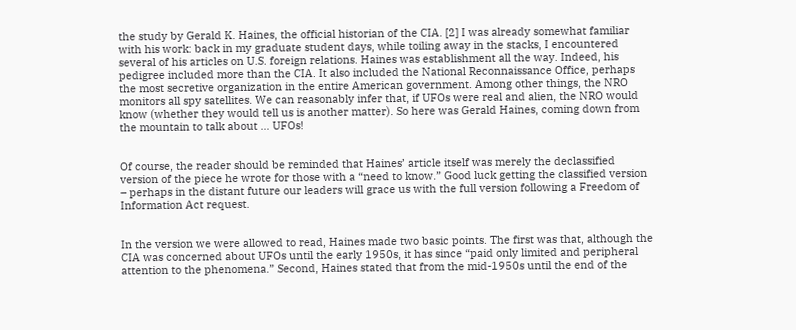the study by Gerald K. Haines, the official historian of the CIA. [2] I was already somewhat familiar with his work: back in my graduate student days, while toiling away in the stacks, I encountered several of his articles on U.S. foreign relations. Haines was establishment all the way. Indeed, his pedigree included more than the CIA. It also included the National Reconnaissance Office, perhaps the most secretive organization in the entire American government. Among other things, the NRO monitors all spy satellites. We can reasonably infer that, if UFOs were real and alien, the NRO would know (whether they would tell us is another matter). So here was Gerald Haines, coming down from the mountain to talk about … UFOs!


Of course, the reader should be reminded that Haines’ article itself was merely the declassified version of the piece he wrote for those with a “need to know.” Good luck getting the classified version – perhaps in the distant future our leaders will grace us with the full version following a Freedom of Information Act request.


In the version we were allowed to read, Haines made two basic points. The first was that, although the CIA was concerned about UFOs until the early 1950s, it has since “paid only limited and peripheral attention to the phenomena.” Second, Haines stated that from the mid-1950s until the end of the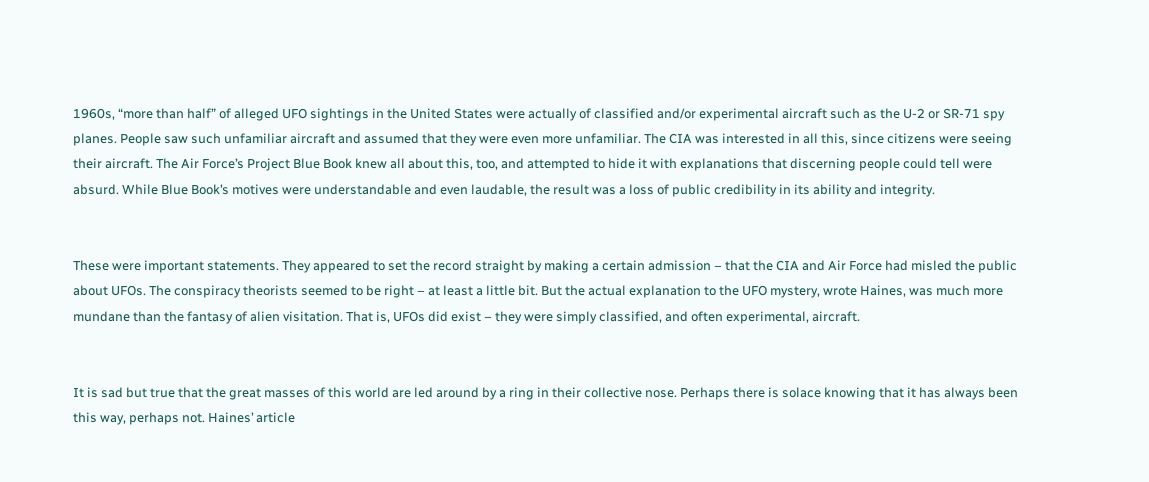1960s, “more than half” of alleged UFO sightings in the United States were actually of classified and/or experimental aircraft such as the U-2 or SR-71 spy planes. People saw such unfamiliar aircraft and assumed that they were even more unfamiliar. The CIA was interested in all this, since citizens were seeing their aircraft. The Air Force’s Project Blue Book knew all about this, too, and attempted to hide it with explanations that discerning people could tell were absurd. While Blue Book’s motives were understandable and even laudable, the result was a loss of public credibility in its ability and integrity.


These were important statements. They appeared to set the record straight by making a certain admission – that the CIA and Air Force had misled the public about UFOs. The conspiracy theorists seemed to be right – at least a little bit. But the actual explanation to the UFO mystery, wrote Haines, was much more mundane than the fantasy of alien visitation. That is, UFOs did exist – they were simply classified, and often experimental, aircraft.


It is sad but true that the great masses of this world are led around by a ring in their collective nose. Perhaps there is solace knowing that it has always been this way, perhaps not. Haines’ article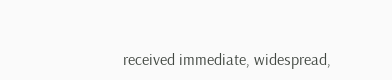received immediate, widespread,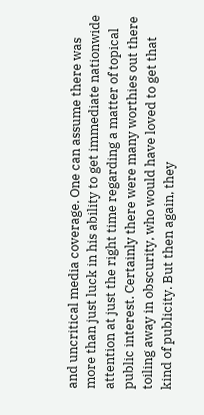and uncritical media coverage. One can assume there was more than just luck in his ability to get immediate nationwide attention at just the right time regarding a matter of topical public interest. Certainly there were many worthies out there toiling away in obscurity, who would have loved to get that kind of publicity. But then again, they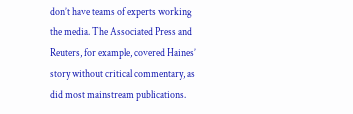don’t have teams of experts working the media. The Associated Press and Reuters, for example, covered Haines’ story without critical commentary, as did most mainstream publications.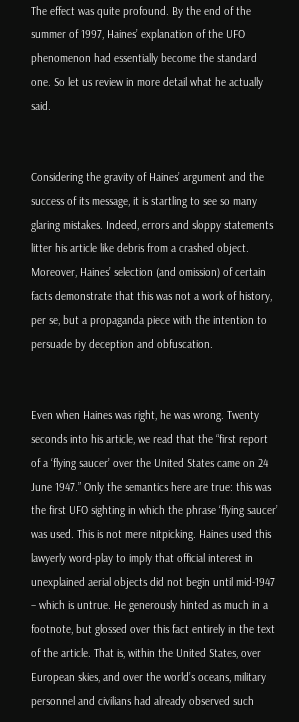The effect was quite profound. By the end of the summer of 1997, Haines’ explanation of the UFO phenomenon had essentially become the standard one. So let us review in more detail what he actually said.


Considering the gravity of Haines’ argument and the success of its message, it is startling to see so many glaring mistakes. Indeed, errors and sloppy statements litter his article like debris from a crashed object. Moreover, Haines’ selection (and omission) of certain facts demonstrate that this was not a work of history, per se, but a propaganda piece with the intention to persuade by deception and obfuscation.


Even when Haines was right, he was wrong. Twenty seconds into his article, we read that the “first report of a ‘flying saucer’ over the United States came on 24 June 1947.” Only the semantics here are true: this was the first UFO sighting in which the phrase ‘flying saucer’ was used. This is not mere nitpicking. Haines used this lawyerly word-play to imply that official interest in unexplained aerial objects did not begin until mid-1947 – which is untrue. He generously hinted as much in a footnote, but glossed over this fact entirely in the text of the article. That is, within the United States, over European skies, and over the world’s oceans, military personnel and civilians had already observed such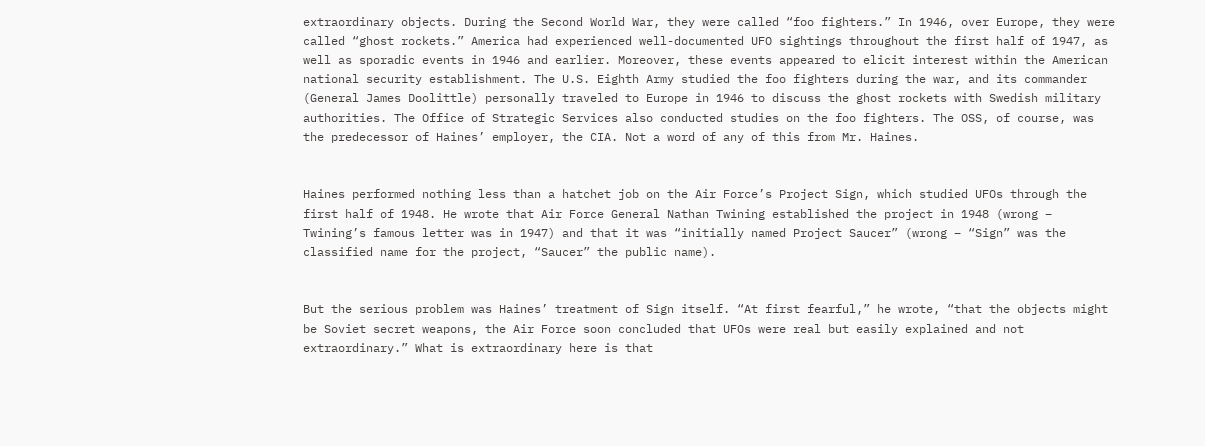extraordinary objects. During the Second World War, they were called “foo fighters.” In 1946, over Europe, they were called “ghost rockets.” America had experienced well-documented UFO sightings throughout the first half of 1947, as well as sporadic events in 1946 and earlier. Moreover, these events appeared to elicit interest within the American national security establishment. The U.S. Eighth Army studied the foo fighters during the war, and its commander (General James Doolittle) personally traveled to Europe in 1946 to discuss the ghost rockets with Swedish military authorities. The Office of Strategic Services also conducted studies on the foo fighters. The OSS, of course, was the predecessor of Haines’ employer, the CIA. Not a word of any of this from Mr. Haines.


Haines performed nothing less than a hatchet job on the Air Force’s Project Sign, which studied UFOs through the first half of 1948. He wrote that Air Force General Nathan Twining established the project in 1948 (wrong – Twining’s famous letter was in 1947) and that it was “initially named Project Saucer” (wrong – “Sign” was the classified name for the project, “Saucer” the public name).


But the serious problem was Haines’ treatment of Sign itself. “At first fearful,” he wrote, “that the objects might be Soviet secret weapons, the Air Force soon concluded that UFOs were real but easily explained and not extraordinary.” What is extraordinary here is that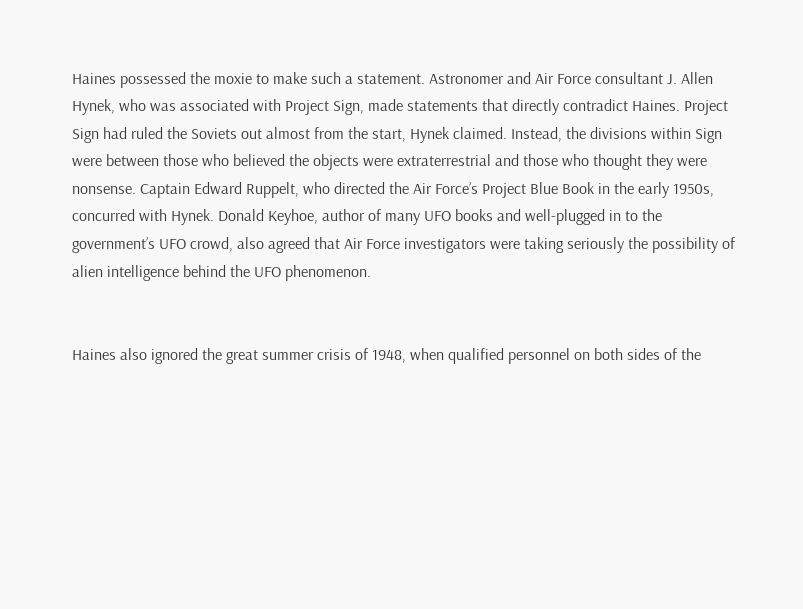Haines possessed the moxie to make such a statement. Astronomer and Air Force consultant J. Allen Hynek, who was associated with Project Sign, made statements that directly contradict Haines. Project Sign had ruled the Soviets out almost from the start, Hynek claimed. Instead, the divisions within Sign were between those who believed the objects were extraterrestrial and those who thought they were nonsense. Captain Edward Ruppelt, who directed the Air Force’s Project Blue Book in the early 1950s, concurred with Hynek. Donald Keyhoe, author of many UFO books and well-plugged in to the government’s UFO crowd, also agreed that Air Force investigators were taking seriously the possibility of alien intelligence behind the UFO phenomenon.


Haines also ignored the great summer crisis of 1948, when qualified personnel on both sides of the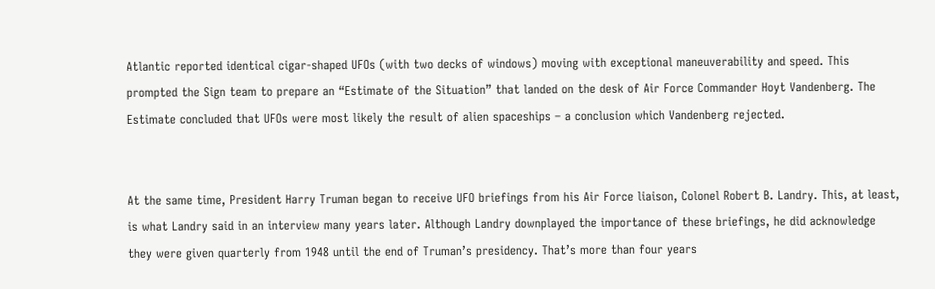Atlantic reported identical cigar-shaped UFOs (with two decks of windows) moving with exceptional maneuverability and speed. This prompted the Sign team to prepare an “Estimate of the Situation” that landed on the desk of Air Force Commander Hoyt Vandenberg. The Estimate concluded that UFOs were most likely the result of alien spaceships – a conclusion which Vandenberg rejected.


At the same time, President Harry Truman began to receive UFO briefings from his Air Force liaison, Colonel Robert B. Landry. This, at least, is what Landry said in an interview many years later. Although Landry downplayed the importance of these briefings, he did acknowledge they were given quarterly from 1948 until the end of Truman’s presidency. That’s more than four years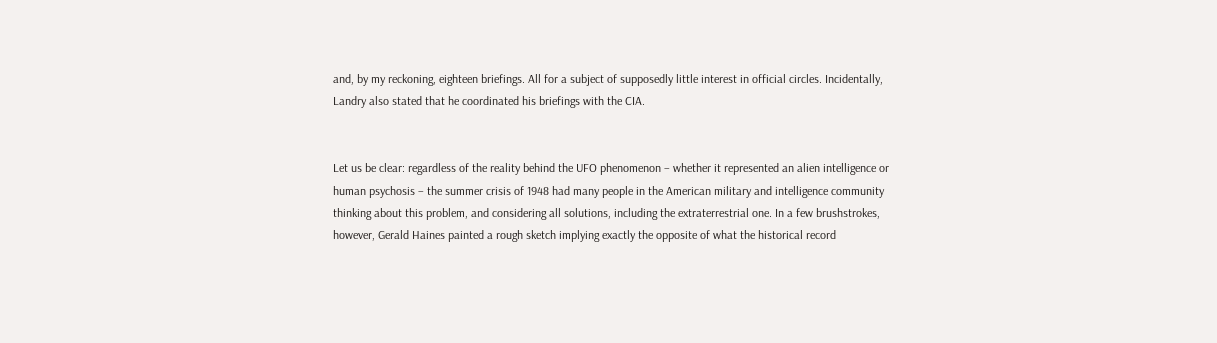and, by my reckoning, eighteen briefings. All for a subject of supposedly little interest in official circles. Incidentally, Landry also stated that he coordinated his briefings with the CIA.


Let us be clear: regardless of the reality behind the UFO phenomenon – whether it represented an alien intelligence or human psychosis – the summer crisis of 1948 had many people in the American military and intelligence community thinking about this problem, and considering all solutions, including the extraterrestrial one. In a few brushstrokes, however, Gerald Haines painted a rough sketch implying exactly the opposite of what the historical record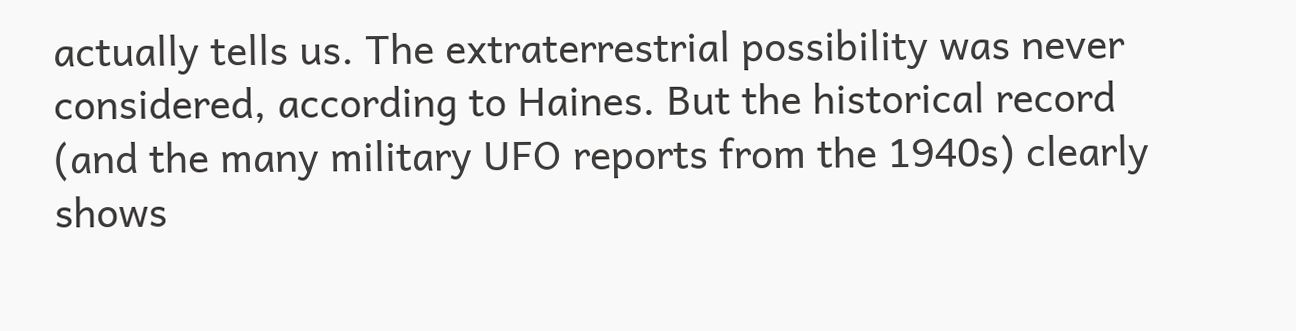actually tells us. The extraterrestrial possibility was never considered, according to Haines. But the historical record (and the many military UFO reports from the 1940s) clearly shows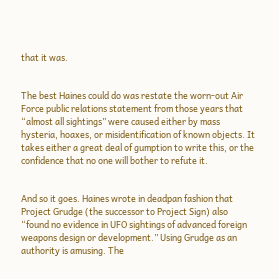that it was.


The best Haines could do was restate the worn-out Air Force public relations statement from those years that “almost all sightings” were caused either by mass hysteria, hoaxes, or misidentification of known objects. It takes either a great deal of gumption to write this, or the confidence that no one will bother to refute it.


And so it goes. Haines wrote in deadpan fashion that Project Grudge (the successor to Project Sign) also “found no evidence in UFO sightings of advanced foreign weapons design or development.” Using Grudge as an authority is amusing. The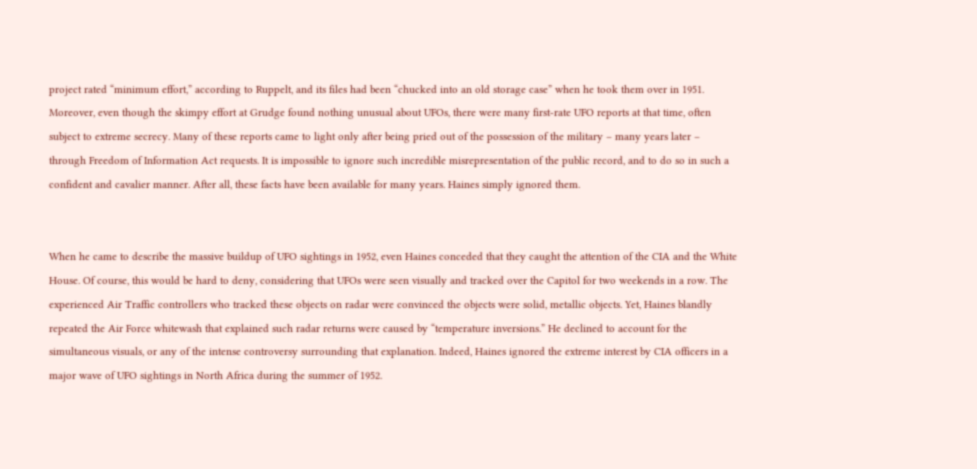project rated “minimum effort,” according to Ruppelt, and its files had been “chucked into an old storage case” when he took them over in 1951. Moreover, even though the skimpy effort at Grudge found nothing unusual about UFOs, there were many first-rate UFO reports at that time, often subject to extreme secrecy. Many of these reports came to light only after being pried out of the possession of the military – many years later – through Freedom of Information Act requests. It is impossible to ignore such incredible misrepresentation of the public record, and to do so in such a confident and cavalier manner. After all, these facts have been available for many years. Haines simply ignored them.


When he came to describe the massive buildup of UFO sightings in 1952, even Haines conceded that they caught the attention of the CIA and the White House. Of course, this would be hard to deny, considering that UFOs were seen visually and tracked over the Capitol for two weekends in a row. The experienced Air Traffic controllers who tracked these objects on radar were convinced the objects were solid, metallic objects. Yet, Haines blandly repeated the Air Force whitewash that explained such radar returns were caused by “temperature inversions.” He declined to account for the simultaneous visuals, or any of the intense controversy surrounding that explanation. Indeed, Haines ignored the extreme interest by CIA officers in a major wave of UFO sightings in North Africa during the summer of 1952.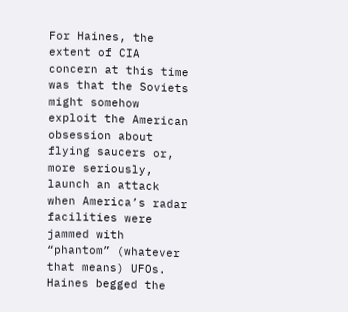For Haines, the extent of CIA concern at this time was that the Soviets might somehow exploit the American obsession about flying saucers or, more seriously, launch an attack when America’s radar facilities were jammed with “phantom” (whatever that means) UFOs. Haines begged the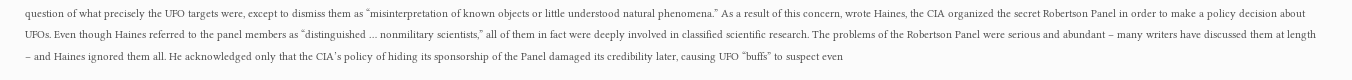question of what precisely the UFO targets were, except to dismiss them as “misinterpretation of known objects or little understood natural phenomena.” As a result of this concern, wrote Haines, the CIA organized the secret Robertson Panel in order to make a policy decision about UFOs. Even though Haines referred to the panel members as “distinguished … nonmilitary scientists,” all of them in fact were deeply involved in classified scientific research. The problems of the Robertson Panel were serious and abundant – many writers have discussed them at length – and Haines ignored them all. He acknowledged only that the CIA’s policy of hiding its sponsorship of the Panel damaged its credibility later, causing UFO “buffs” to suspect even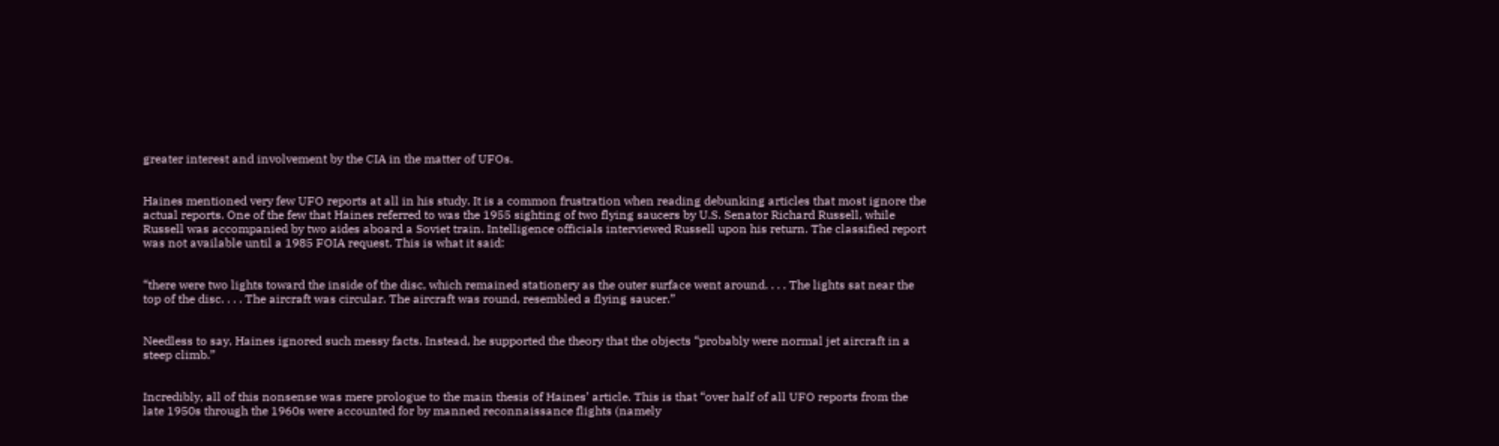greater interest and involvement by the CIA in the matter of UFOs.


Haines mentioned very few UFO reports at all in his study. It is a common frustration when reading debunking articles that most ignore the actual reports. One of the few that Haines referred to was the 1955 sighting of two flying saucers by U.S. Senator Richard Russell, while Russell was accompanied by two aides aboard a Soviet train. Intelligence officials interviewed Russell upon his return. The classified report was not available until a 1985 FOIA request. This is what it said:


“there were two lights toward the inside of the disc, which remained stationery as the outer surface went around. . . . The lights sat near the top of the disc. . . . The aircraft was circular. The aircraft was round, resembled a flying saucer.”


Needless to say, Haines ignored such messy facts. Instead, he supported the theory that the objects “probably were normal jet aircraft in a steep climb.”


Incredibly, all of this nonsense was mere prologue to the main thesis of Haines’ article. This is that “over half of all UFO reports from the late 1950s through the 1960s were accounted for by manned reconnaissance flights (namely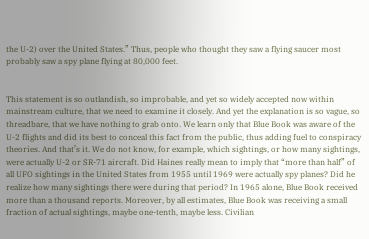the U-2) over the United States.” Thus, people who thought they saw a flying saucer most probably saw a spy plane flying at 80,000 feet.


This statement is so outlandish, so improbable, and yet so widely accepted now within mainstream culture, that we need to examine it closely. And yet the explanation is so vague, so threadbare, that we have nothing to grab onto. We learn only that Blue Book was aware of the U-2 flights and did its best to conceal this fact from the public, thus adding fuel to conspiracy theories. And that’s it. We do not know, for example, which sightings, or how many sightings, were actually U-2 or SR-71 aircraft. Did Haines really mean to imply that “more than half” of all UFO sightings in the United States from 1955 until 1969 were actually spy planes? Did he realize how many sightings there were during that period? In 1965 alone, Blue Book received more than a thousand reports. Moreover, by all estimates, Blue Book was receiving a small fraction of actual sightings, maybe one-tenth, maybe less. Civilian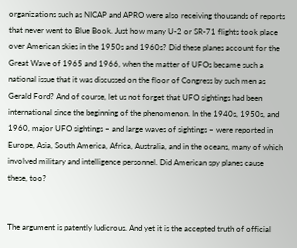organizations such as NICAP and APRO were also receiving thousands of reports that never went to Blue Book. Just how many U-2 or SR-71 flights took place over American skies in the 1950s and 1960s? Did these planes account for the Great Wave of 1965 and 1966, when the matter of UFOs became such a national issue that it was discussed on the floor of Congress by such men as Gerald Ford? And of course, let us not forget that UFO sightings had been international since the beginning of the phenomenon. In the 1940s, 1950s, and 1960, major UFO sightings – and large waves of sightings – were reported in Europe, Asia, South America, Africa, Australia, and in the oceans, many of which involved military and intelligence personnel. Did American spy planes cause these, too?


The argument is patently ludicrous. And yet it is the accepted truth of official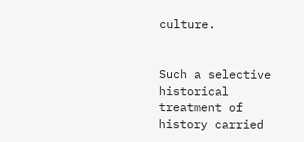culture.


Such a selective historical treatment of history carried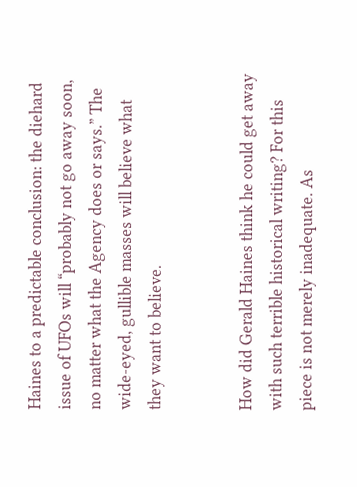Haines to a predictable conclusion: the diehard issue of UFOs will “probably not go away soon, no matter what the Agency does or says.” The wide-eyed, gullible masses will believe what they want to believe.


How did Gerald Haines think he could get away with such terrible historical writing? For this piece is not merely inadequate. As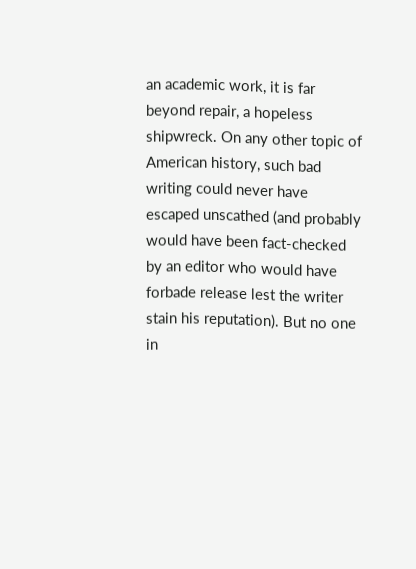an academic work, it is far beyond repair, a hopeless shipwreck. On any other topic of American history, such bad writing could never have escaped unscathed (and probably would have been fact-checked by an editor who would have forbade release lest the writer stain his reputation). But no one in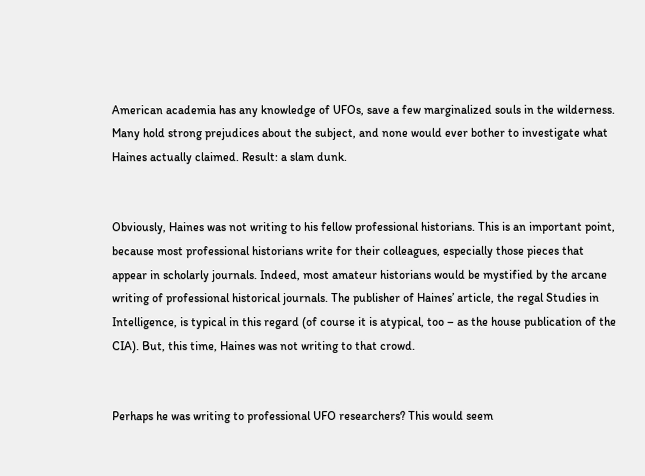American academia has any knowledge of UFOs, save a few marginalized souls in the wilderness. Many hold strong prejudices about the subject, and none would ever bother to investigate what Haines actually claimed. Result: a slam dunk.


Obviously, Haines was not writing to his fellow professional historians. This is an important point, because most professional historians write for their colleagues, especially those pieces that appear in scholarly journals. Indeed, most amateur historians would be mystified by the arcane writing of professional historical journals. The publisher of Haines’ article, the regal Studies in Intelligence, is typical in this regard (of course it is atypical, too – as the house publication of the CIA). But, this time, Haines was not writing to that crowd.


Perhaps he was writing to professional UFO researchers? This would seem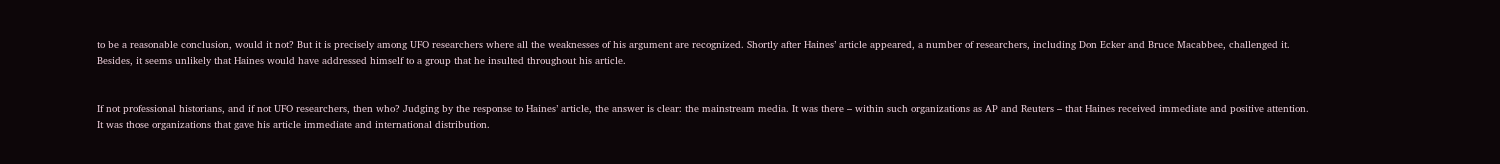to be a reasonable conclusion, would it not? But it is precisely among UFO researchers where all the weaknesses of his argument are recognized. Shortly after Haines’ article appeared, a number of researchers, including Don Ecker and Bruce Macabbee, challenged it. Besides, it seems unlikely that Haines would have addressed himself to a group that he insulted throughout his article.


If not professional historians, and if not UFO researchers, then who? Judging by the response to Haines’ article, the answer is clear: the mainstream media. It was there – within such organizations as AP and Reuters – that Haines received immediate and positive attention. It was those organizations that gave his article immediate and international distribution.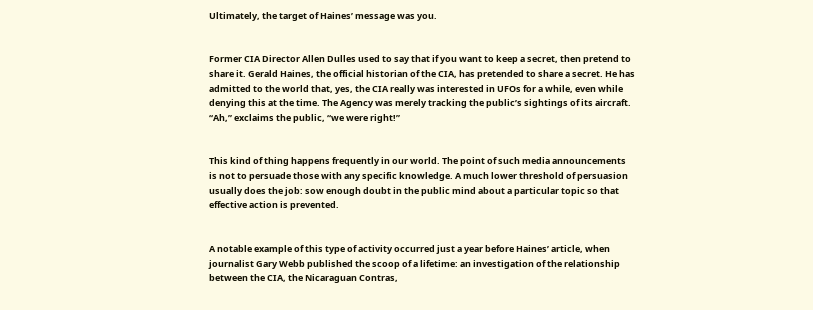Ultimately, the target of Haines’ message was you.


Former CIA Director Allen Dulles used to say that if you want to keep a secret, then pretend to share it. Gerald Haines, the official historian of the CIA, has pretended to share a secret. He has admitted to the world that, yes, the CIA really was interested in UFOs for a while, even while denying this at the time. The Agency was merely tracking the public’s sightings of its aircraft. “Ah,” exclaims the public, “we were right!”


This kind of thing happens frequently in our world. The point of such media announcements is not to persuade those with any specific knowledge. A much lower threshold of persuasion usually does the job: sow enough doubt in the public mind about a particular topic so that effective action is prevented.


A notable example of this type of activity occurred just a year before Haines’ article, when journalist Gary Webb published the scoop of a lifetime: an investigation of the relationship between the CIA, the Nicaraguan Contras,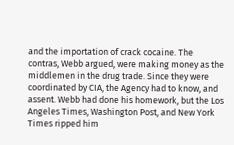and the importation of crack cocaine. The contras, Webb argued, were making money as the middlemen in the drug trade. Since they were coordinated by CIA, the Agency had to know, and assent. Webb had done his homework, but the Los Angeles Times, Washington Post, and New York Times ripped him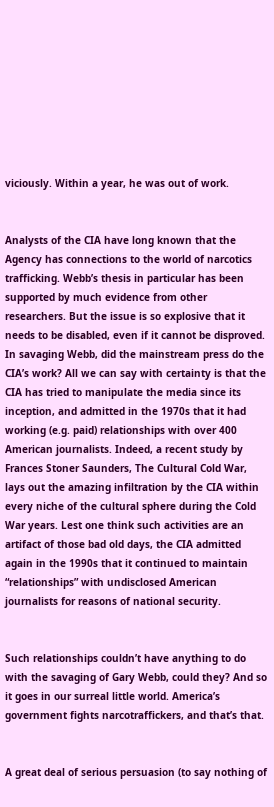viciously. Within a year, he was out of work.


Analysts of the CIA have long known that the Agency has connections to the world of narcotics trafficking. Webb’s thesis in particular has been supported by much evidence from other researchers. But the issue is so explosive that it needs to be disabled, even if it cannot be disproved. In savaging Webb, did the mainstream press do the CIA’s work? All we can say with certainty is that the CIA has tried to manipulate the media since its inception, and admitted in the 1970s that it had working (e.g. paid) relationships with over 400 American journalists. Indeed, a recent study by Frances Stoner Saunders, The Cultural Cold War, lays out the amazing infiltration by the CIA within every niche of the cultural sphere during the Cold War years. Lest one think such activities are an artifact of those bad old days, the CIA admitted again in the 1990s that it continued to maintain “relationships” with undisclosed American journalists for reasons of national security.


Such relationships couldn’t have anything to do with the savaging of Gary Webb, could they? And so it goes in our surreal little world. America’s government fights narcotraffickers, and that’s that.


A great deal of serious persuasion (to say nothing of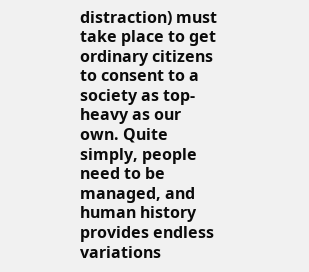distraction) must take place to get ordinary citizens to consent to a society as top-heavy as our own. Quite simply, people need to be managed, and human history provides endless variations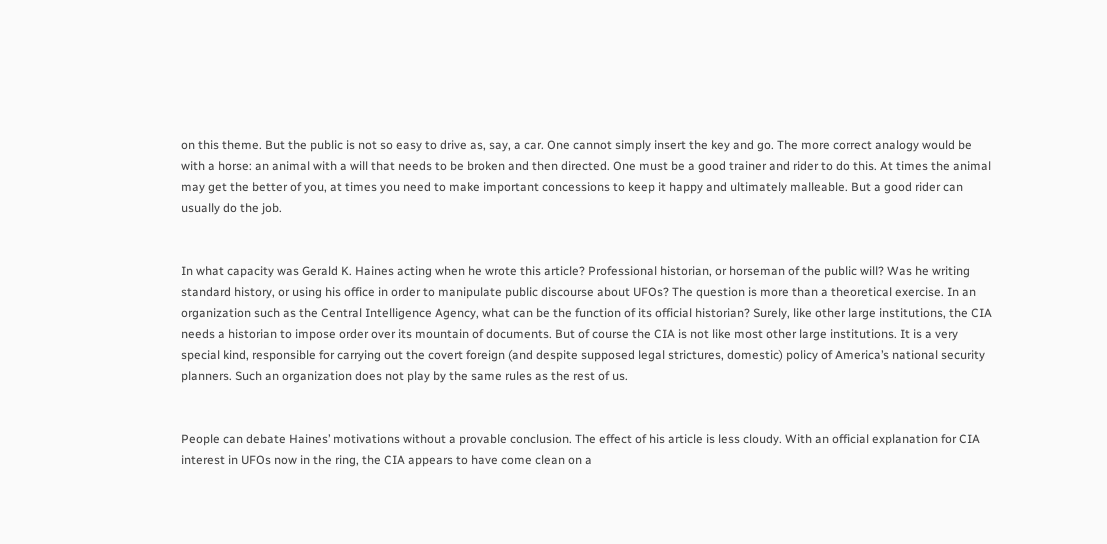on this theme. But the public is not so easy to drive as, say, a car. One cannot simply insert the key and go. The more correct analogy would be with a horse: an animal with a will that needs to be broken and then directed. One must be a good trainer and rider to do this. At times the animal may get the better of you, at times you need to make important concessions to keep it happy and ultimately malleable. But a good rider can usually do the job.


In what capacity was Gerald K. Haines acting when he wrote this article? Professional historian, or horseman of the public will? Was he writing standard history, or using his office in order to manipulate public discourse about UFOs? The question is more than a theoretical exercise. In an organization such as the Central Intelligence Agency, what can be the function of its official historian? Surely, like other large institutions, the CIA needs a historian to impose order over its mountain of documents. But of course the CIA is not like most other large institutions. It is a very special kind, responsible for carrying out the covert foreign (and despite supposed legal strictures, domestic) policy of America’s national security planners. Such an organization does not play by the same rules as the rest of us.


People can debate Haines’ motivations without a provable conclusion. The effect of his article is less cloudy. With an official explanation for CIA interest in UFOs now in the ring, the CIA appears to have come clean on a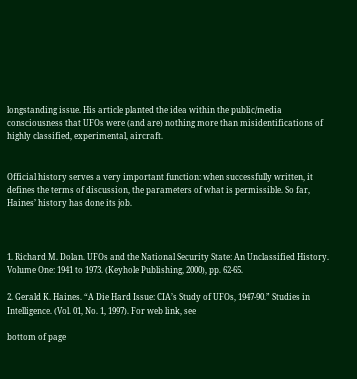longstanding issue. His article planted the idea within the public/media consciousness that UFOs were (and are) nothing more than misidentifications of highly classified, experimental, aircraft.


Official history serves a very important function: when successfully written, it defines the terms of discussion, the parameters of what is permissible. So far, Haines’ history has done its job.



1. Richard M. Dolan. UFOs and the National Security State: An Unclassified History. Volume One: 1941 to 1973. (Keyhole Publishing, 2000), pp. 62-65.

2. Gerald K. Haines. “A Die Hard Issue: CIA’s Study of UFOs, 1947-90.” Studies in Intelligence. (Vol. 01, No. 1, 1997). For web link, see

bottom of page